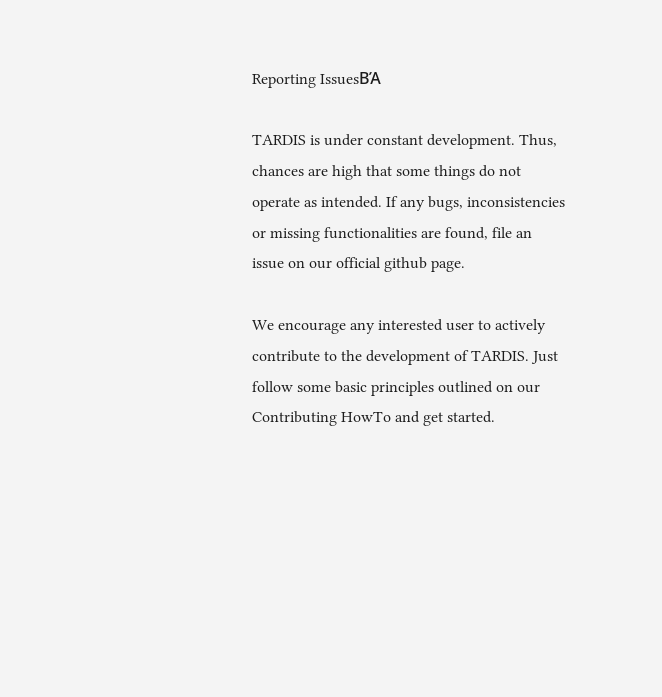Reporting IssuesΒΆ

TARDIS is under constant development. Thus, chances are high that some things do not operate as intended. If any bugs, inconsistencies or missing functionalities are found, file an issue on our official github page.

We encourage any interested user to actively contribute to the development of TARDIS. Just follow some basic principles outlined on our Contributing HowTo and get started.